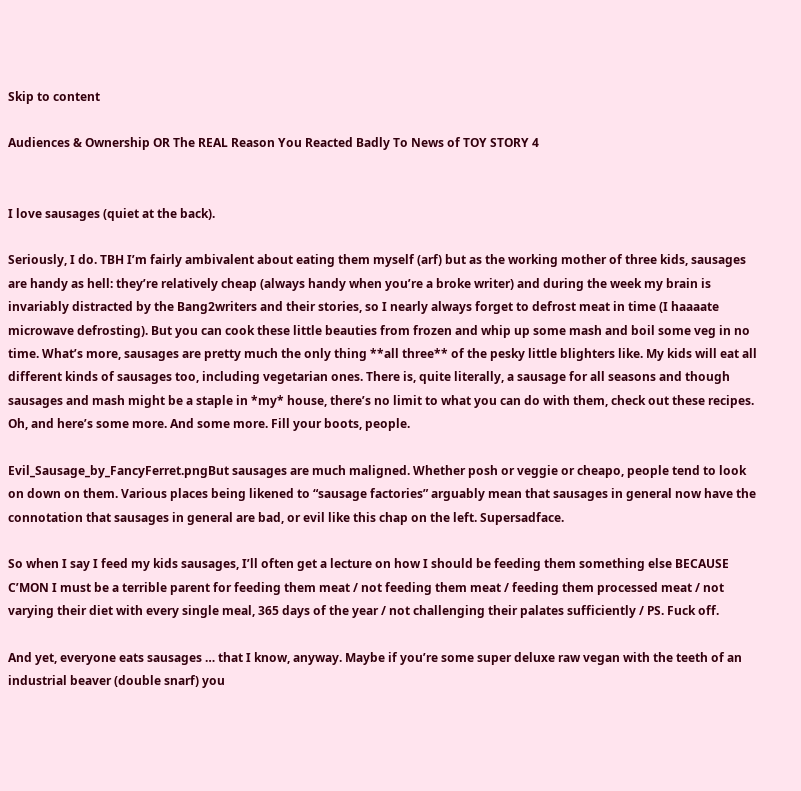Skip to content

Audiences & Ownership OR The REAL Reason You Reacted Badly To News of TOY STORY 4


I love sausages (quiet at the back).

Seriously, I do. TBH I’m fairly ambivalent about eating them myself (arf) but as the working mother of three kids, sausages are handy as hell: they’re relatively cheap (always handy when you’re a broke writer) and during the week my brain is invariably distracted by the Bang2writers and their stories, so I nearly always forget to defrost meat in time (I haaaate microwave defrosting). But you can cook these little beauties from frozen and whip up some mash and boil some veg in no time. What’s more, sausages are pretty much the only thing **all three** of the pesky little blighters like. My kids will eat all different kinds of sausages too, including vegetarian ones. There is, quite literally, a sausage for all seasons and though sausages and mash might be a staple in *my* house, there’s no limit to what you can do with them, check out these recipes. Oh, and here’s some more. And some more. Fill your boots, people.

Evil_Sausage_by_FancyFerret.pngBut sausages are much maligned. Whether posh or veggie or cheapo, people tend to look on down on them. Various places being likened to “sausage factories” arguably mean that sausages in general now have the connotation that sausages in general are bad, or evil like this chap on the left. Supersadface.

So when I say I feed my kids sausages, I’ll often get a lecture on how I should be feeding them something else BECAUSE C’MON I must be a terrible parent for feeding them meat / not feeding them meat / feeding them processed meat / not varying their diet with every single meal, 365 days of the year / not challenging their palates sufficiently / PS. Fuck off.

And yet, everyone eats sausages … that I know, anyway. Maybe if you’re some super deluxe raw vegan with the teeth of an industrial beaver (double snarf) you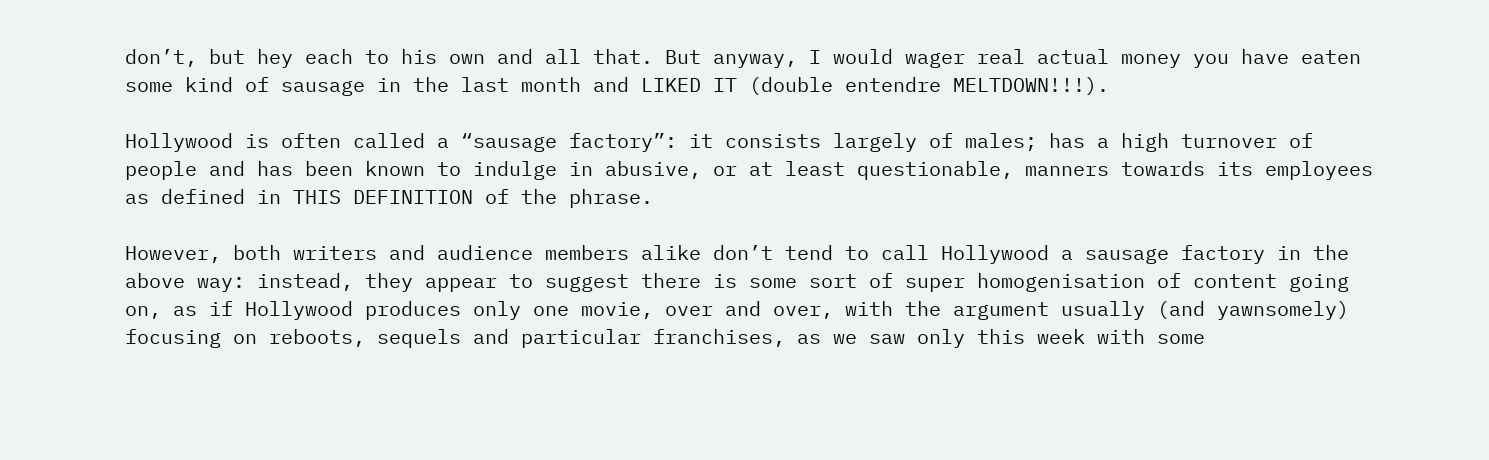don’t, but hey each to his own and all that. But anyway, I would wager real actual money you have eaten some kind of sausage in the last month and LIKED IT (double entendre MELTDOWN!!!).

Hollywood is often called a “sausage factory”: it consists largely of males; has a high turnover of people and has been known to indulge in abusive, or at least questionable, manners towards its employees as defined in THIS DEFINITION of the phrase.

However, both writers and audience members alike don’t tend to call Hollywood a sausage factory in the above way: instead, they appear to suggest there is some sort of super homogenisation of content going on, as if Hollywood produces only one movie, over and over, with the argument usually (and yawnsomely) focusing on reboots, sequels and particular franchises, as we saw only this week with some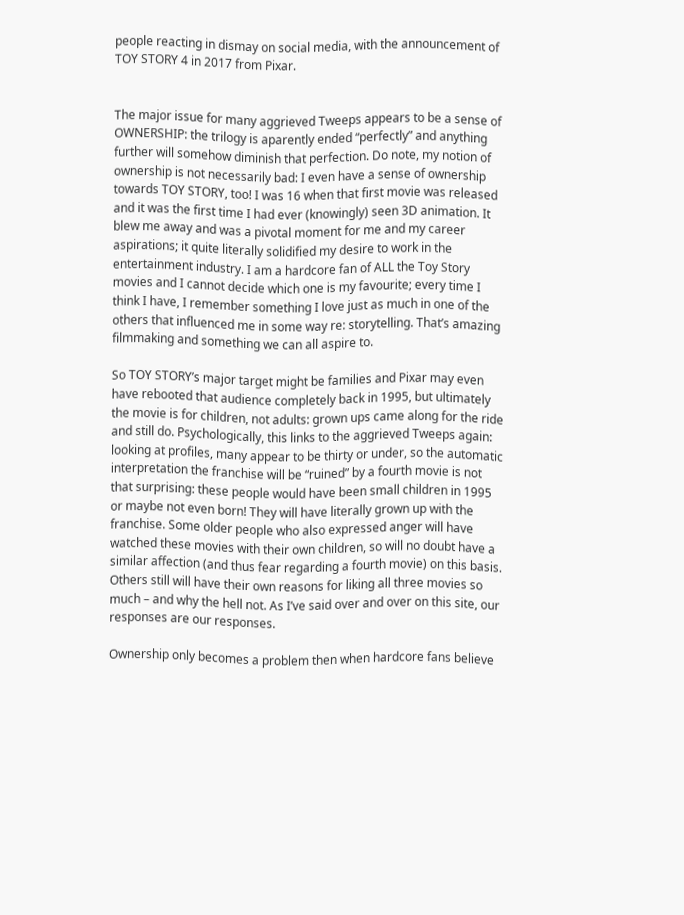people reacting in dismay on social media, with the announcement of TOY STORY 4 in 2017 from Pixar.


The major issue for many aggrieved Tweeps appears to be a sense of OWNERSHIP: the trilogy is aparently ended “perfectly” and anything further will somehow diminish that perfection. Do note, my notion of ownership is not necessarily bad: I even have a sense of ownership towards TOY STORY, too! I was 16 when that first movie was released and it was the first time I had ever (knowingly) seen 3D animation. It blew me away and was a pivotal moment for me and my career aspirations; it quite literally solidified my desire to work in the entertainment industry. I am a hardcore fan of ALL the Toy Story movies and I cannot decide which one is my favourite; every time I think I have, I remember something I love just as much in one of the others that influenced me in some way re: storytelling. That’s amazing filmmaking and something we can all aspire to.

So TOY STORY’s major target might be families and Pixar may even have rebooted that audience completely back in 1995, but ultimately the movie is for children, not adults: grown ups came along for the ride and still do. Psychologically, this links to the aggrieved Tweeps again: looking at profiles, many appear to be thirty or under, so the automatic interpretation the franchise will be “ruined” by a fourth movie is not that surprising: these people would have been small children in 1995 or maybe not even born! They will have literally grown up with the franchise. Some older people who also expressed anger will have watched these movies with their own children, so will no doubt have a similar affection (and thus fear regarding a fourth movie) on this basis. Others still will have their own reasons for liking all three movies so much – and why the hell not. As I’ve said over and over on this site, our responses are our responses.

Ownership only becomes a problem then when hardcore fans believe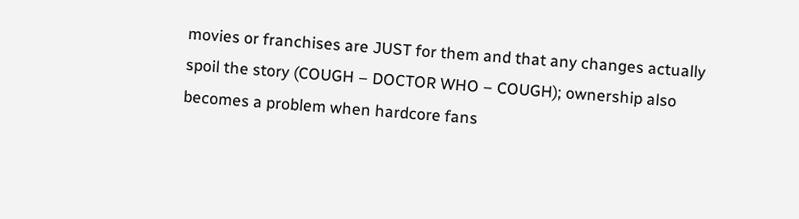movies or franchises are JUST for them and that any changes actually spoil the story (COUGH – DOCTOR WHO – COUGH); ownership also becomes a problem when hardcore fans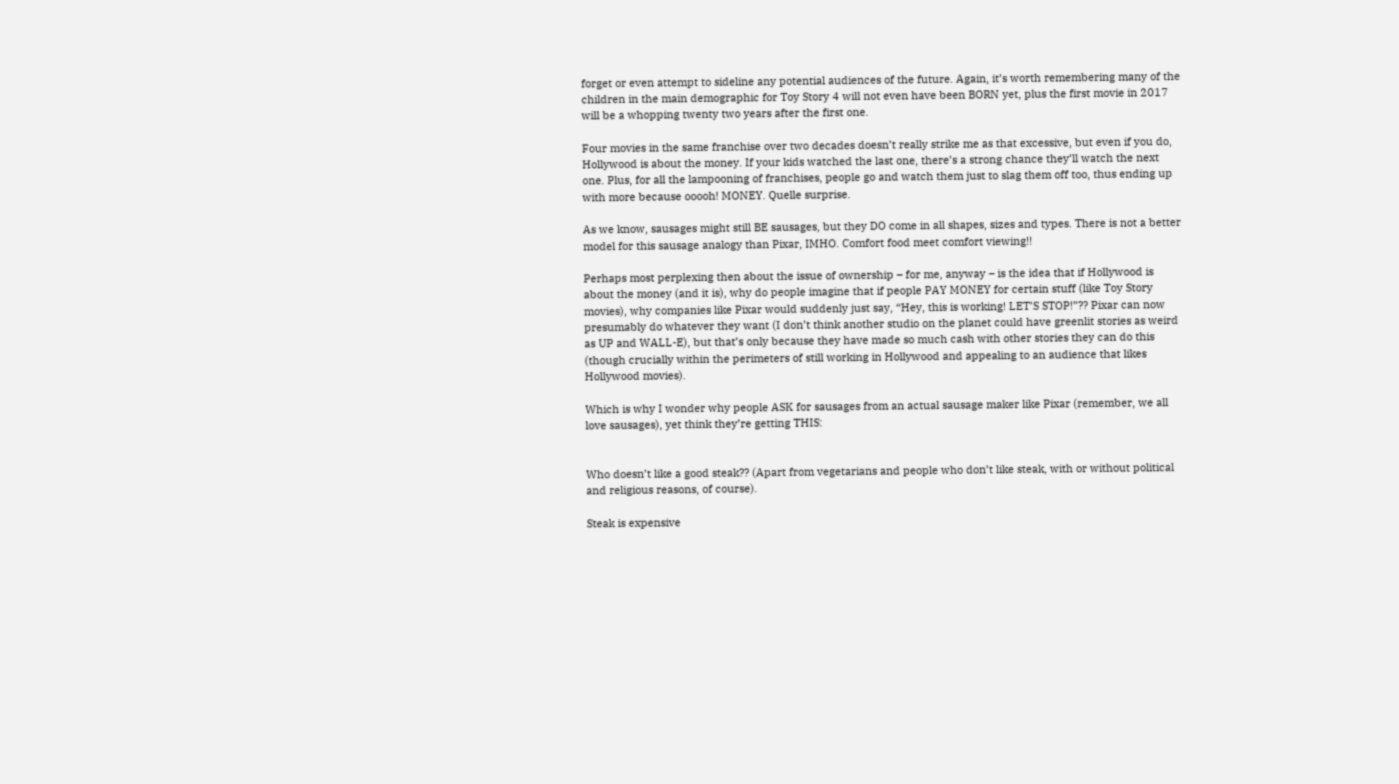forget or even attempt to sideline any potential audiences of the future. Again, it’s worth remembering many of the children in the main demographic for Toy Story 4 will not even have been BORN yet, plus the first movie in 2017 will be a whopping twenty two years after the first one.

Four movies in the same franchise over two decades doesn’t really strike me as that excessive, but even if you do, Hollywood is about the money. If your kids watched the last one, there’s a strong chance they’ll watch the next one. Plus, for all the lampooning of franchises, people go and watch them just to slag them off too, thus ending up with more because ooooh! MONEY. Quelle surprise.

As we know, sausages might still BE sausages, but they DO come in all shapes, sizes and types. There is not a better model for this sausage analogy than Pixar, IMHO. Comfort food meet comfort viewing!!

Perhaps most perplexing then about the issue of ownership – for me, anyway – is the idea that if Hollywood is about the money (and it is), why do people imagine that if people PAY MONEY for certain stuff (like Toy Story movies), why companies like Pixar would suddenly just say, “Hey, this is working! LET’S STOP!”?? Pixar can now presumably do whatever they want (I don’t think another studio on the planet could have greenlit stories as weird as UP and WALL-E), but that’s only because they have made so much cash with other stories they can do this (though crucially within the perimeters of still working in Hollywood and appealing to an audience that likes Hollywood movies).

Which is why I wonder why people ASK for sausages from an actual sausage maker like Pixar (remember, we all love sausages), yet think they’re getting THIS:


Who doesn’t like a good steak?? (Apart from vegetarians and people who don’t like steak, with or without political and religious reasons, of course).

Steak is expensive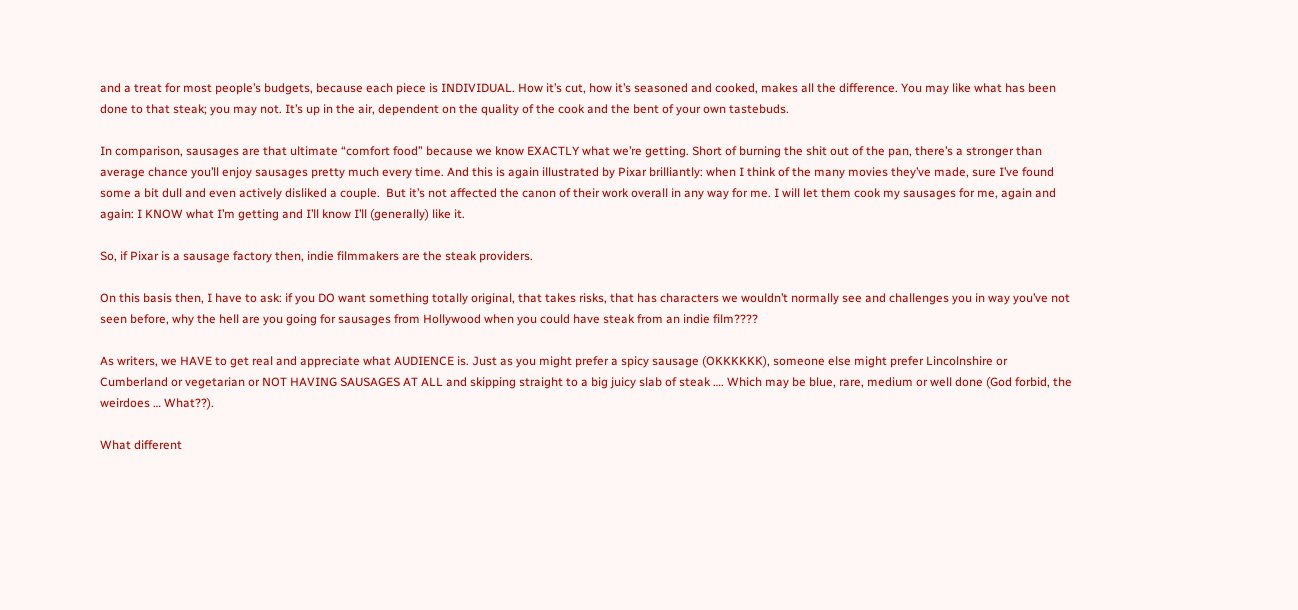and a treat for most people’s budgets, because each piece is INDIVIDUAL. How it’s cut, how it’s seasoned and cooked, makes all the difference. You may like what has been done to that steak; you may not. It’s up in the air, dependent on the quality of the cook and the bent of your own tastebuds.

In comparison, sausages are that ultimate “comfort food” because we know EXACTLY what we’re getting. Short of burning the shit out of the pan, there’s a stronger than average chance you’ll enjoy sausages pretty much every time. And this is again illustrated by Pixar brilliantly: when I think of the many movies they’ve made, sure I’ve found some a bit dull and even actively disliked a couple.  But it’s not affected the canon of their work overall in any way for me. I will let them cook my sausages for me, again and again: I KNOW what I’m getting and I’ll know I’ll (generally) like it.

So, if Pixar is a sausage factory then, indie filmmakers are the steak providers.

On this basis then, I have to ask: if you DO want something totally original, that takes risks, that has characters we wouldn’t normally see and challenges you in way you’ve not seen before, why the hell are you going for sausages from Hollywood when you could have steak from an indie film????

As writers, we HAVE to get real and appreciate what AUDIENCE is. Just as you might prefer a spicy sausage (OKKKKKK), someone else might prefer Lincolnshire or Cumberland or vegetarian or NOT HAVING SAUSAGES AT ALL and skipping straight to a big juicy slab of steak …. Which may be blue, rare, medium or well done (God forbid, the weirdoes … What??).

What different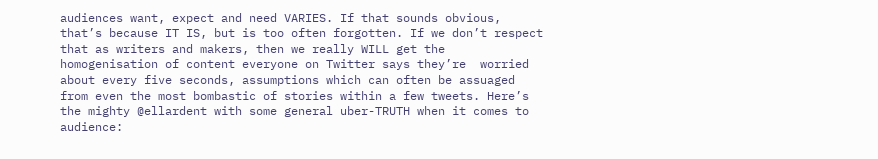audiences want, expect and need VARIES. If that sounds obvious, that’s because IT IS, but is too often forgotten. If we don’t respect that as writers and makers, then we really WILL get the homogenisation of content everyone on Twitter says they’re  worried about every five seconds, assumptions which can often be assuaged from even the most bombastic of stories within a few tweets. Here’s the mighty @ellardent with some general uber-TRUTH when it comes to audience: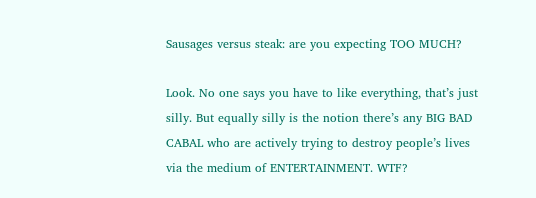Sausages versus steak: are you expecting TOO MUCH?

Look. No one says you have to like everything, that’s just silly. But equally silly is the notion there’s any BIG BAD CABAL who are actively trying to destroy people’s lives via the medium of ENTERTAINMENT. WTF?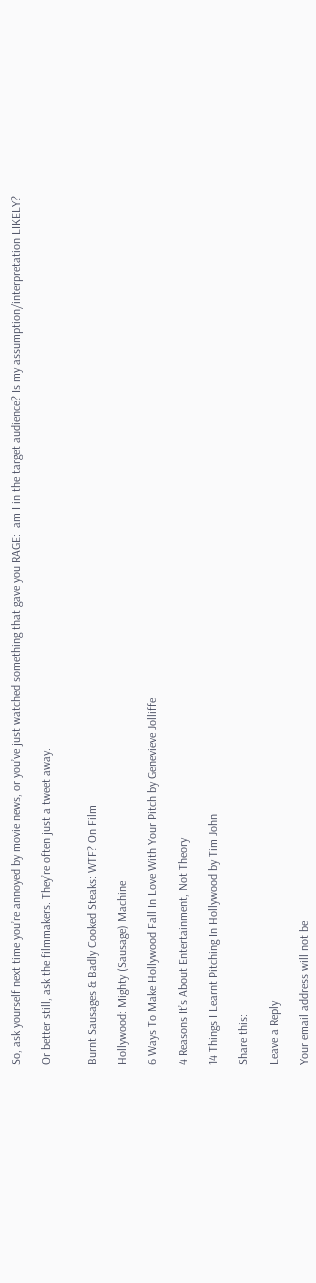So, ask yourself next time you’re annoyed by movie news, or you’ve just watched something that gave you RAGE:  am I in the target audience? Is my assumption/interpretation LIKELY?

Or better still, ask the filmmakers. They’re often just a tweet away.


Burnt Sausages & Badly Cooked Steaks: WTF? On Film

Hollywood: Mighty (Sausage) Machine

6 Ways To Make Hollywood Fall In Love With Your Pitch by Genevieve Jolliffe

4 Reasons It’s About Entertainment, Not Theory

14 Things I Learnt Pitching In Hollywood by Tim John

Share this:

Leave a Reply

Your email address will not be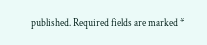published. Required fields are marked *